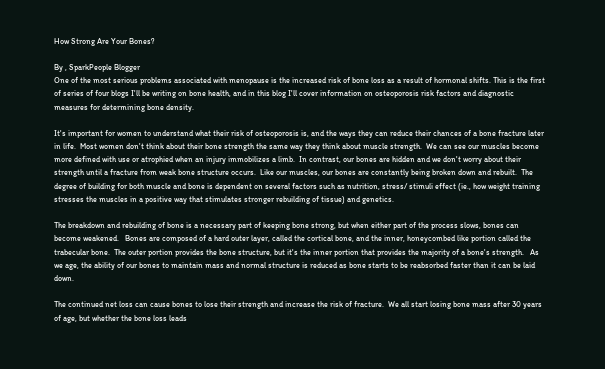How Strong Are Your Bones?

By , SparkPeople Blogger
One of the most serious problems associated with menopause is the increased risk of bone loss as a result of hormonal shifts. This is the first of series of four blogs I'll be writing on bone health, and in this blog I'll cover information on osteoporosis risk factors and diagnostic measures for determining bone density.

It's important for women to understand what their risk of osteoporosis is, and the ways they can reduce their chances of a bone fracture later in life.  Most women don't think about their bone strength the same way they think about muscle strength.  We can see our muscles become more defined with use or atrophied when an injury immobilizes a limb.  In contrast, our bones are hidden and we don't worry about their strength until a fracture from weak bone structure occurs.  Like our muscles, our bones are constantly being broken down and rebuilt.  The degree of building for both muscle and bone is dependent on several factors such as nutrition, stress/ stimuli effect (ie., how weight training stresses the muscles in a positive way that stimulates stronger rebuilding of tissue) and genetics.

The breakdown and rebuilding of bone is a necessary part of keeping bone strong, but when either part of the process slows, bones can become weakened.   Bones are composed of a hard outer layer, called the cortical bone, and the inner, honeycombed like portion called the trabecular bone.  The outer portion provides the bone structure, but it's the inner portion that provides the majority of a bone's strength.   As we age, the ability of our bones to maintain mass and normal structure is reduced as bone starts to be reabsorbed faster than it can be laid down.

The continued net loss can cause bones to lose their strength and increase the risk of fracture.  We all start losing bone mass after 30 years of age, but whether the bone loss leads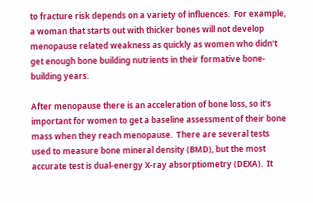to fracture risk depends on a variety of influences.  For example, a woman that starts out with thicker bones will not develop menopause related weakness as quickly as women who didn't get enough bone building nutrients in their formative bone-building years.

After menopause there is an acceleration of bone loss, so it's important for women to get a baseline assessment of their bone mass when they reach menopause.  There are several tests used to measure bone mineral density (BMD), but the most accurate test is dual-energy X-ray absorptiometry (DEXA).  It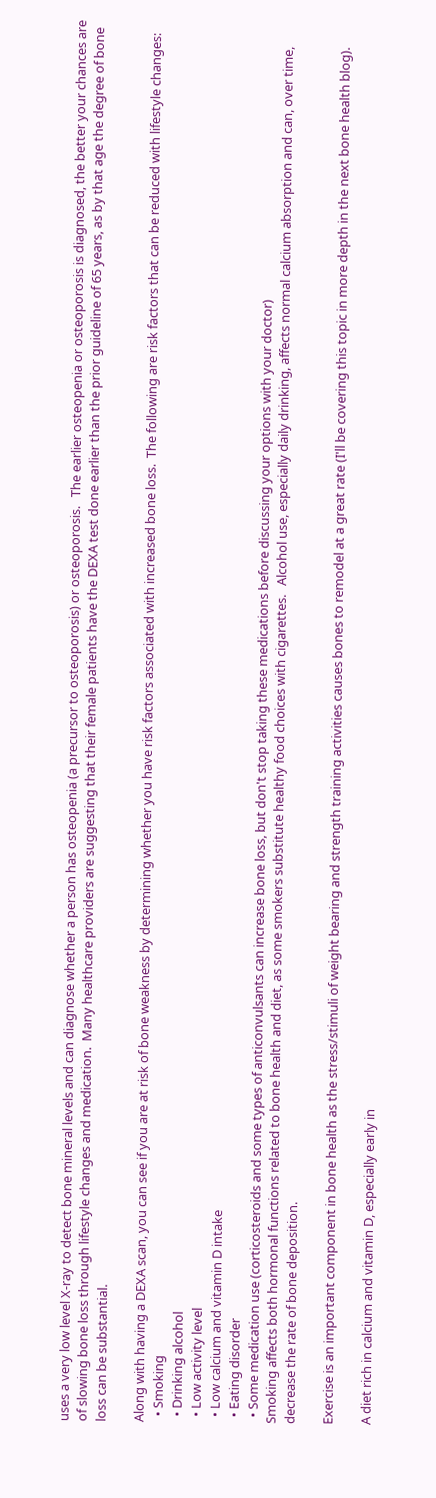uses a very low level X-ray to detect bone mineral levels and can diagnose whether a person has osteopenia (a precursor to osteoporosis) or osteoporosis.   The earlier osteopenia or osteoporosis is diagnosed, the better your chances are of slowing bone loss through lifestyle changes and medication.  Many healthcare providers are suggesting that their female patients have the DEXA test done earlier than the prior guideline of 65 years, as by that age the degree of bone loss can be substantial.

Along with having a DEXA scan, you can see if you are at risk of bone weakness by determining whether you have risk factors associated with increased bone loss.  The following are risk factors that can be reduced with lifestyle changes:
  • Smoking
  • Drinking alcohol
  • Low activity level
  • Low calcium and vitamin D intake
  • Eating disorder
  • Some medication use (corticosteroids and some types of anticonvulsants can increase bone loss, but don't stop taking these medications before discussing your options with your doctor)
Smoking affects both hormonal functions related to bone health and diet, as some smokers substitute healthy food choices with cigarettes.   Alcohol use, especially daily drinking, affects normal calcium absorption and can, over time, decrease the rate of bone deposition.

Exercise is an important component in bone health as the stress/stimuli of weight bearing and strength training activities causes bones to remodel at a great rate (I'll be covering this topic in more depth in the next bone health blog).

A diet rich in calcium and vitamin D, especially early in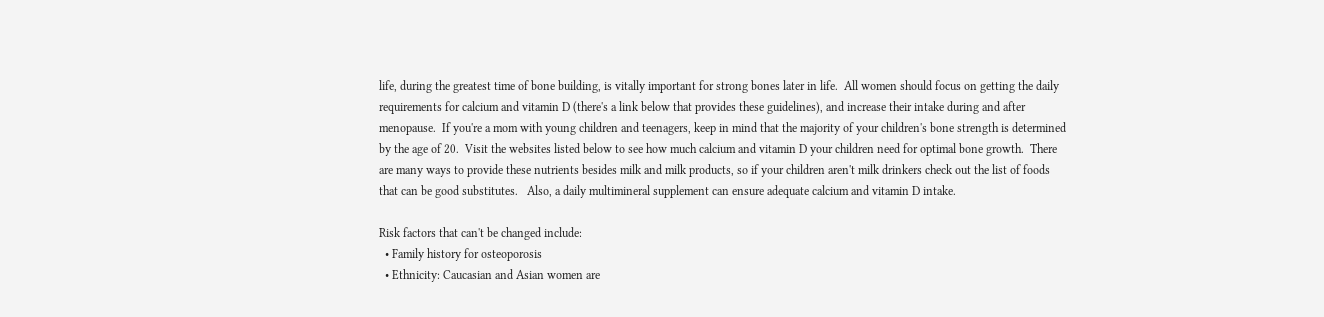life, during the greatest time of bone building, is vitally important for strong bones later in life.  All women should focus on getting the daily requirements for calcium and vitamin D (there's a link below that provides these guidelines), and increase their intake during and after menopause.  If you're a mom with young children and teenagers, keep in mind that the majority of your children's bone strength is determined by the age of 20.  Visit the websites listed below to see how much calcium and vitamin D your children need for optimal bone growth.  There are many ways to provide these nutrients besides milk and milk products, so if your children aren't milk drinkers check out the list of foods that can be good substitutes.   Also, a daily multimineral supplement can ensure adequate calcium and vitamin D intake.

Risk factors that can't be changed include:
  • Family history for osteoporosis
  • Ethnicity: Caucasian and Asian women are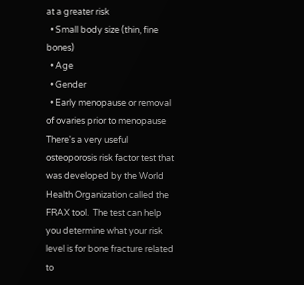at a greater risk
  • Small body size (thin, fine bones)
  • Age
  • Gender
  • Early menopause or removal of ovaries prior to menopause
There's a very useful osteoporosis risk factor test that was developed by the World Health Organization called the FRAX tool.  The test can help you determine what your risk level is for bone fracture related to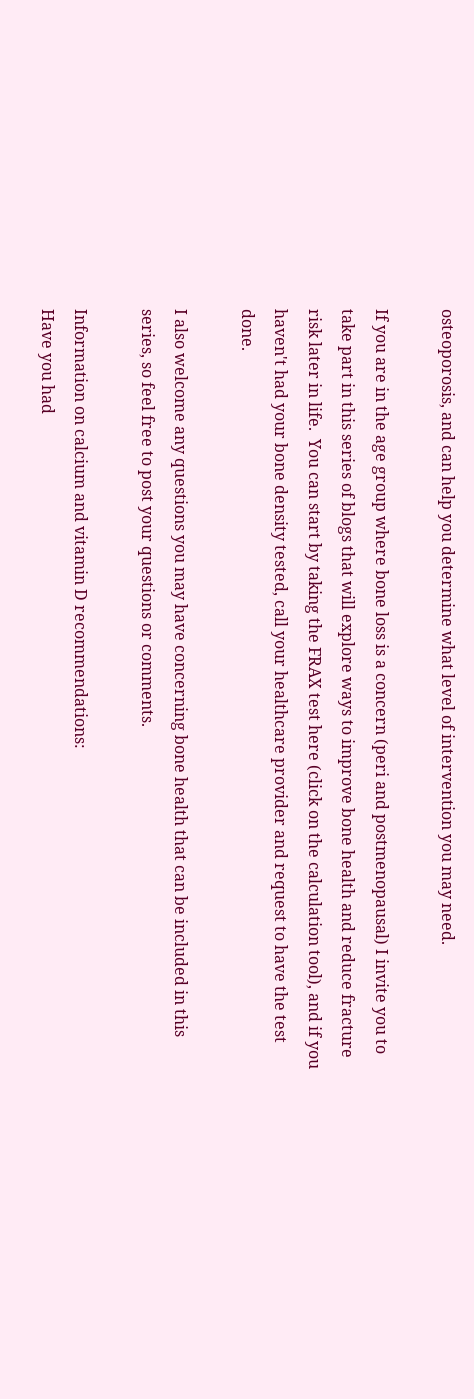osteoporosis, and can help you determine what level of intervention you may need.

If you are in the age group where bone loss is a concern (peri and postmenopausal) I invite you to take part in this series of blogs that will explore ways to improve bone health and reduce fracture risk later in life.  You can start by taking the FRAX test here (click on the calculation tool), and if you haven't had your bone density tested, call your healthcare provider and request to have the test done.

I also welcome any questions you may have concerning bone health that can be included in this series, so feel free to post your questions or comments.

Information on calcium and vitamin D recommendations:
Have you had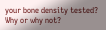your bone density tested? Why or why not?